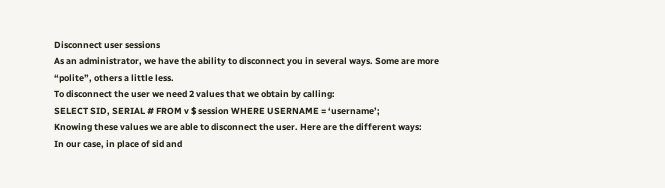Disconnect user sessions
As an administrator, we have the ability to disconnect you in several ways. Some are more “polite”, others a little less.
To disconnect the user we need 2 values that we obtain by calling:
SELECT SID, SERIAL # FROM v $ session WHERE USERNAME = ‘username’;
Knowing these values we are able to disconnect the user. Here are the different ways:
In our case, in place of sid and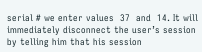serial # we enter values  37  and  14. It will immediately disconnect the user’s session by telling him that his session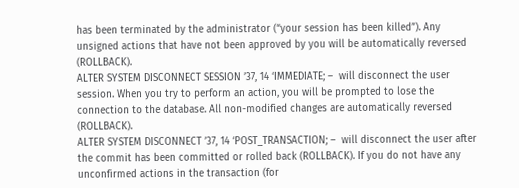has been terminated by the administrator (“your session has been killed”). Any unsigned actions that have not been approved by you will be automatically reversed (ROLLBACK).
ALTER SYSTEM DISCONNECT SESSION ’37, 14 ‘IMMEDIATE; –  will disconnect the user session. When you try to perform an action, you will be prompted to lose the connection to the database. All non-modified changes are automatically reversed (ROLLBACK).
ALTER SYSTEM DISCONNECT ’37, 14 ‘POST_TRANSACTION; –  will disconnect the user after the commit has been committed or rolled back (ROLLBACK). If you do not have any unconfirmed actions in the transaction (for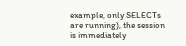example, only SELECTs are running), the session is immediately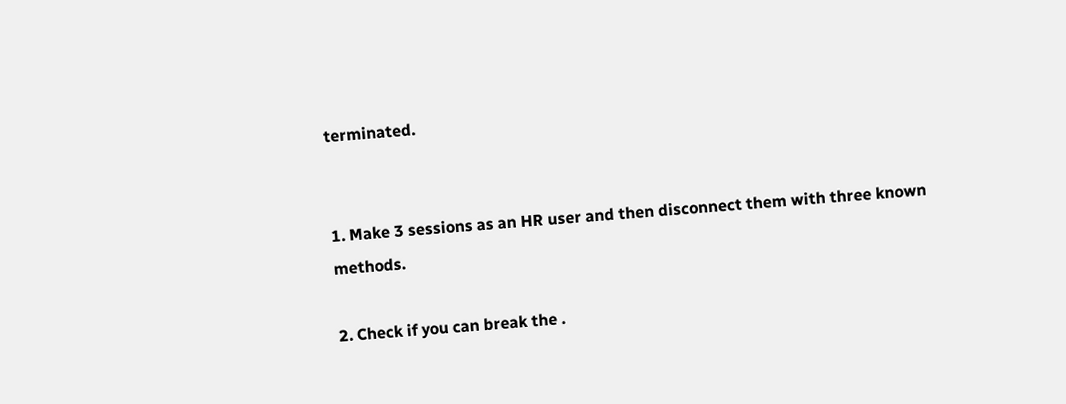terminated.


1. Make 3 sessions as an HR user and then disconnect them with three known methods.

2. Check if you can break the .